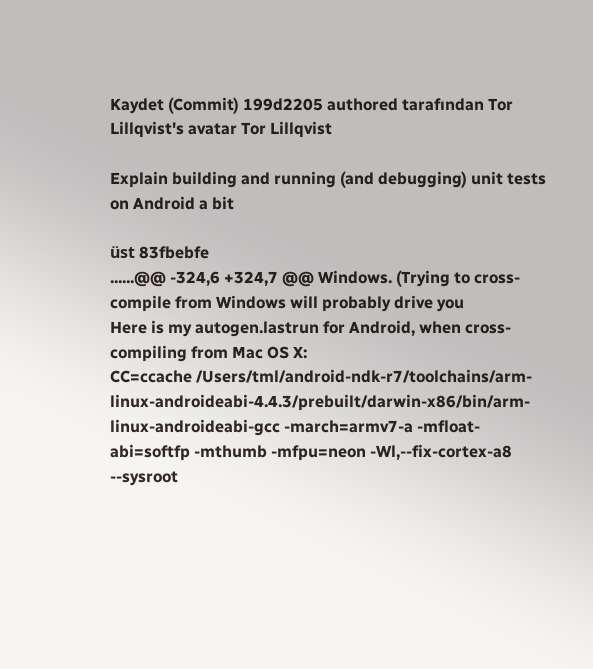Kaydet (Commit) 199d2205 authored tarafından Tor Lillqvist's avatar Tor Lillqvist

Explain building and running (and debugging) unit tests on Android a bit

üst 83fbebfe
......@@ -324,6 +324,7 @@ Windows. (Trying to cross-compile from Windows will probably drive you
Here is my autogen.lastrun for Android, when cross-compiling from Mac OS X:
CC=ccache /Users/tml/android-ndk-r7/toolchains/arm-linux-androideabi-4.4.3/prebuilt/darwin-x86/bin/arm-linux-androideabi-gcc -march=armv7-a -mfloat-abi=softfp -mthumb -mfpu=neon -Wl,--fix-cortex-a8 --sysroot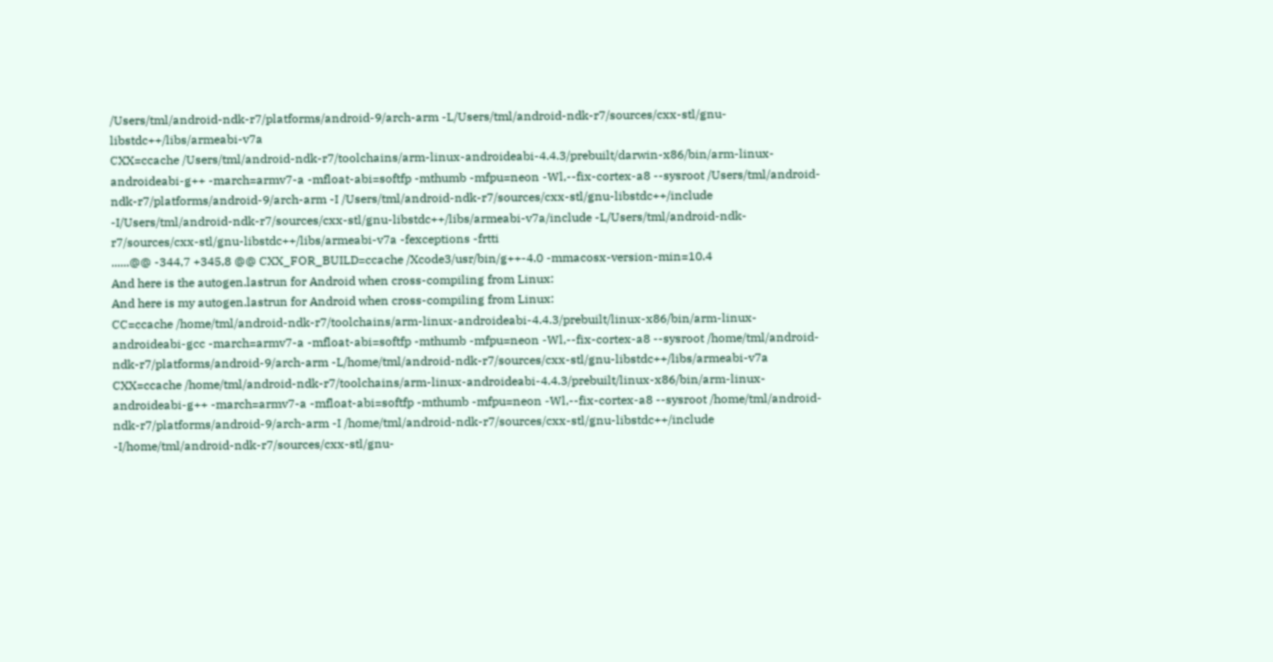/Users/tml/android-ndk-r7/platforms/android-9/arch-arm -L/Users/tml/android-ndk-r7/sources/cxx-stl/gnu-libstdc++/libs/armeabi-v7a
CXX=ccache /Users/tml/android-ndk-r7/toolchains/arm-linux-androideabi-4.4.3/prebuilt/darwin-x86/bin/arm-linux-androideabi-g++ -march=armv7-a -mfloat-abi=softfp -mthumb -mfpu=neon -Wl,--fix-cortex-a8 --sysroot /Users/tml/android-ndk-r7/platforms/android-9/arch-arm -I /Users/tml/android-ndk-r7/sources/cxx-stl/gnu-libstdc++/include -I/Users/tml/android-ndk-r7/sources/cxx-stl/gnu-libstdc++/libs/armeabi-v7a/include -L/Users/tml/android-ndk-r7/sources/cxx-stl/gnu-libstdc++/libs/armeabi-v7a -fexceptions -frtti
......@@ -344,7 +345,8 @@ CXX_FOR_BUILD=ccache /Xcode3/usr/bin/g++-4.0 -mmacosx-version-min=10.4
And here is the autogen.lastrun for Android when cross-compiling from Linux:
And here is my autogen.lastrun for Android when cross-compiling from Linux:
CC=ccache /home/tml/android-ndk-r7/toolchains/arm-linux-androideabi-4.4.3/prebuilt/linux-x86/bin/arm-linux-androideabi-gcc -march=armv7-a -mfloat-abi=softfp -mthumb -mfpu=neon -Wl,--fix-cortex-a8 --sysroot /home/tml/android-ndk-r7/platforms/android-9/arch-arm -L/home/tml/android-ndk-r7/sources/cxx-stl/gnu-libstdc++/libs/armeabi-v7a
CXX=ccache /home/tml/android-ndk-r7/toolchains/arm-linux-androideabi-4.4.3/prebuilt/linux-x86/bin/arm-linux-androideabi-g++ -march=armv7-a -mfloat-abi=softfp -mthumb -mfpu=neon -Wl,--fix-cortex-a8 --sysroot /home/tml/android-ndk-r7/platforms/android-9/arch-arm -I /home/tml/android-ndk-r7/sources/cxx-stl/gnu-libstdc++/include -I/home/tml/android-ndk-r7/sources/cxx-stl/gnu-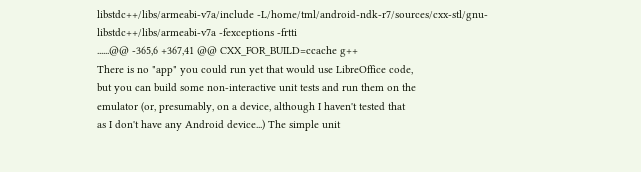libstdc++/libs/armeabi-v7a/include -L/home/tml/android-ndk-r7/sources/cxx-stl/gnu-libstdc++/libs/armeabi-v7a -fexceptions -frtti
......@@ -365,6 +367,41 @@ CXX_FOR_BUILD=ccache g++
There is no "app" you could run yet that would use LibreOffice code,
but you can build some non-interactive unit tests and run them on the
emulator (or, presumably, on a device, although I haven't tested that
as I don't have any Android device...) The simple unit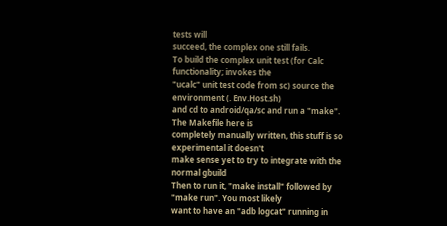tests will
succeed, the complex one still fails.
To build the complex unit test (for Calc functionality; invokes the
"ucalc" unit test code from sc) source the environment (. Env.Host.sh)
and cd to android/qa/sc and run a "make". The Makefile here is
completely manually written, this stuff is so experimental it doesn't
make sense yet to try to integrate with the normal gbuild
Then to run it, "make install" followed by "make run". You most likely
want to have an "adb logcat" running in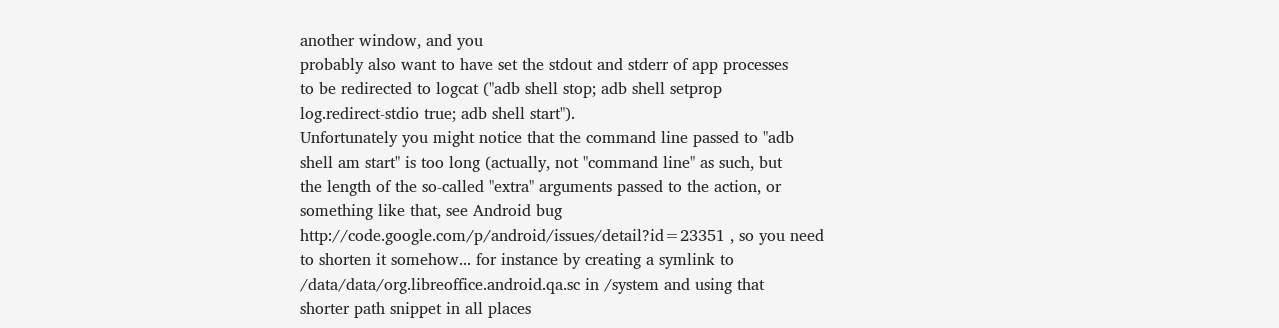another window, and you
probably also want to have set the stdout and stderr of app processes
to be redirected to logcat ("adb shell stop; adb shell setprop
log.redirect-stdio true; adb shell start").
Unfortunately you might notice that the command line passed to "adb
shell am start" is too long (actually, not "command line" as such, but
the length of the so-called "extra" arguments passed to the action, or
something like that, see Android bug
http://code.google.com/p/android/issues/detail?id=23351 , so you need
to shorten it somehow... for instance by creating a symlink to
/data/data/org.libreoffice.android.qa.sc in /system and using that
shorter path snippet in all places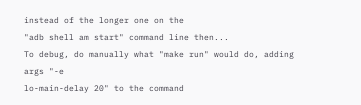instead of the longer one on the
"adb shell am start" command line then...
To debug, do manually what "make run" would do, adding args "-e
lo-main-delay 20" to the command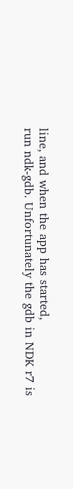line, and when the app has started,
run ndk-gdb. Unfortunately the gdb in NDK r7 is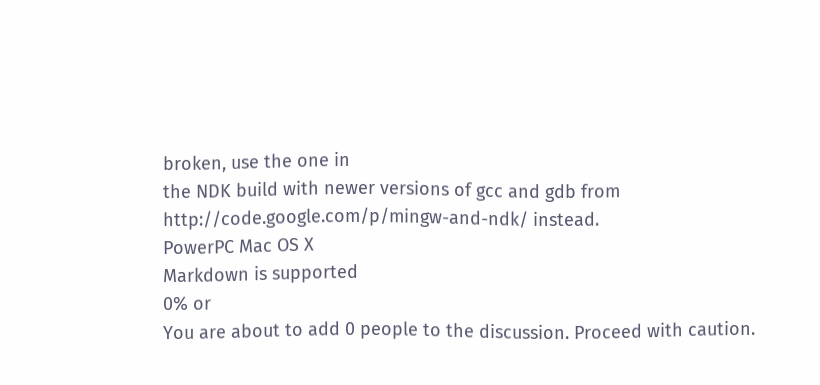broken, use the one in
the NDK build with newer versions of gcc and gdb from
http://code.google.com/p/mingw-and-ndk/ instead.
PowerPC Mac OS X
Markdown is supported
0% or
You are about to add 0 people to the discussion. Proceed with caution.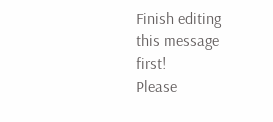Finish editing this message first!
Please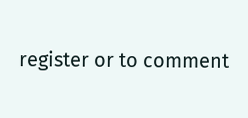register or to comment